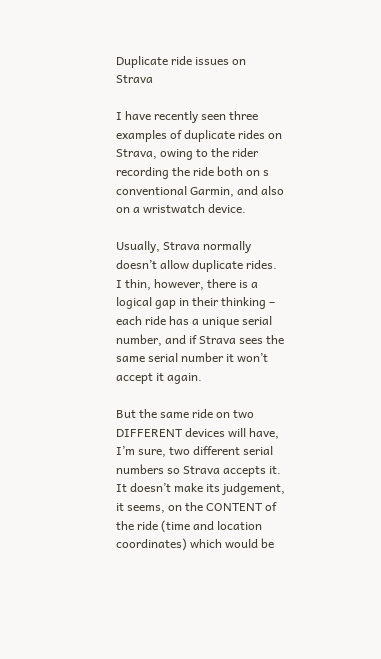Duplicate ride issues on Strava

I have recently seen three examples of duplicate rides on Strava, owing to the rider recording the ride both on s conventional Garmin, and also on a wristwatch device.

Usually, Strava normally doesn’t allow duplicate rides. I thin, however, there is a logical gap in their thinking – each ride has a unique serial number, and if Strava sees the same serial number it won’t accept it again.

But the same ride on two DIFFERENT devices will have, I’m sure, two different serial numbers so Strava accepts it. It doesn’t make its judgement, it seems, on the CONTENT of the ride (time and location coordinates) which would be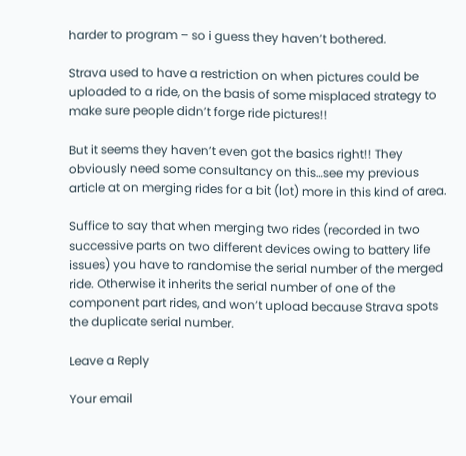harder to program – so i guess they haven’t bothered.

Strava used to have a restriction on when pictures could be uploaded to a ride, on the basis of some misplaced strategy to make sure people didn’t forge ride pictures!!

But it seems they haven’t even got the basics right!! They obviously need some consultancy on this…see my previous article at on merging rides for a bit (lot) more in this kind of area.

Suffice to say that when merging two rides (recorded in two successive parts on two different devices owing to battery life issues) you have to randomise the serial number of the merged ride. Otherwise it inherits the serial number of one of the component part rides, and won’t upload because Strava spots the duplicate serial number.

Leave a Reply

Your email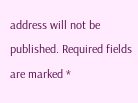address will not be published. Required fields are marked *